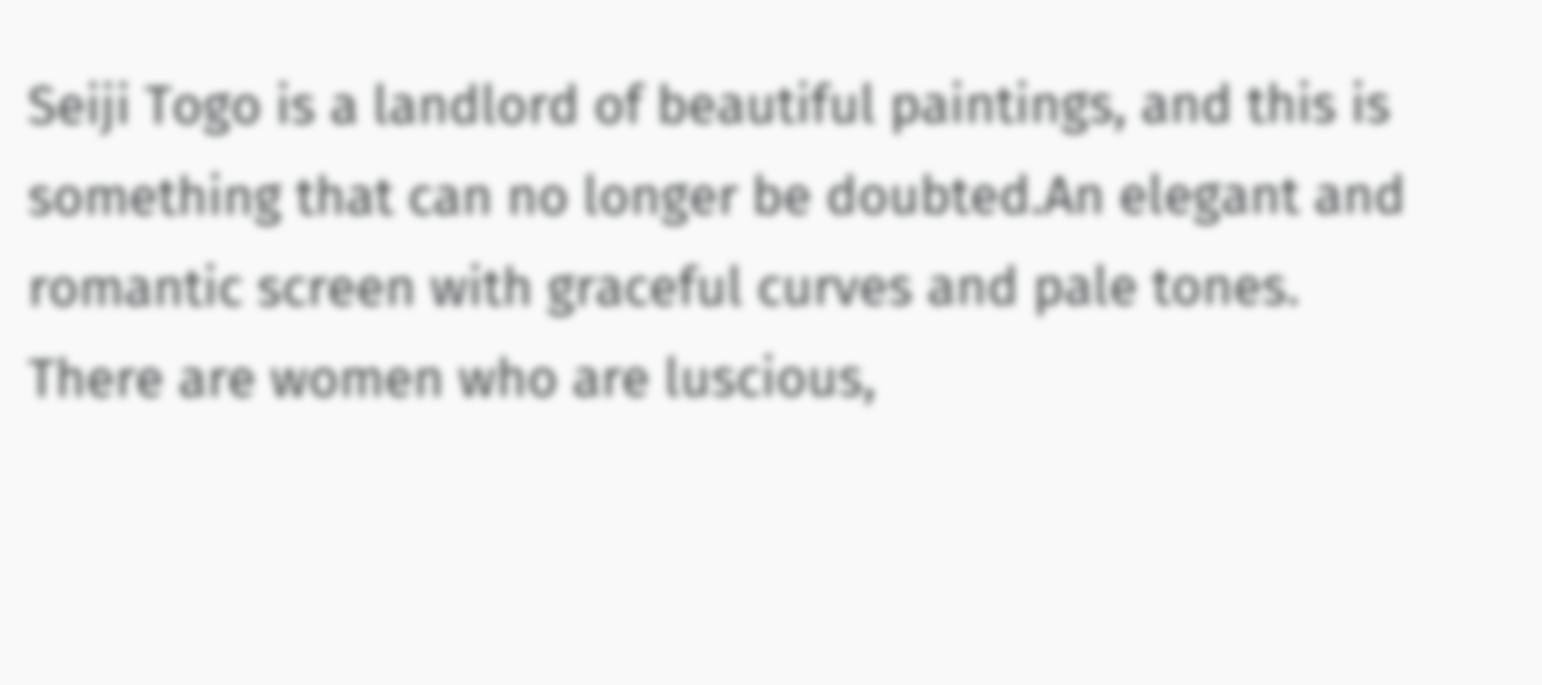Seiji Togo is a landlord of beautiful paintings, and this is something that can no longer be doubted.An elegant and romantic screen with graceful curves and pale tones. There are women who are luscious,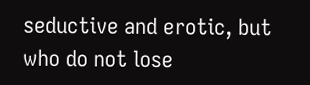seductive and erotic, but who do not lose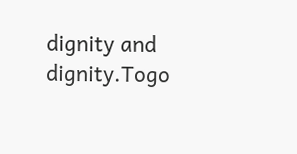dignity and dignity.Togo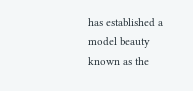has established a model beauty known as the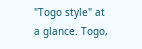"Togo style" at a glance. Togo,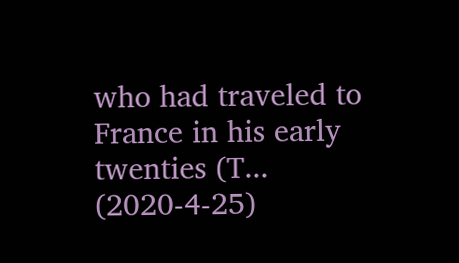who had traveled to France in his early twenties (T... (2020-4-25)